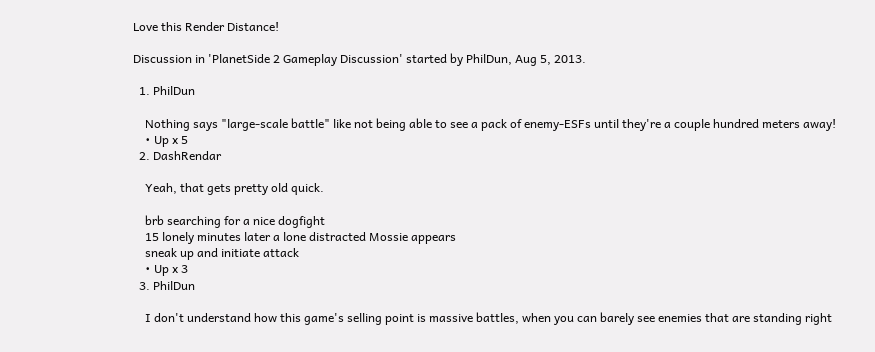Love this Render Distance!

Discussion in 'PlanetSide 2 Gameplay Discussion' started by PhilDun, Aug 5, 2013.

  1. PhilDun

    Nothing says "large-scale battle" like not being able to see a pack of enemy-ESFs until they're a couple hundred meters away!
    • Up x 5
  2. DashRendar

    Yeah, that gets pretty old quick.

    brb searching for a nice dogfight
    15 lonely minutes later a lone distracted Mossie appears
    sneak up and initiate attack
    • Up x 3
  3. PhilDun

    I don't understand how this game's selling point is massive battles, when you can barely see enemies that are standing right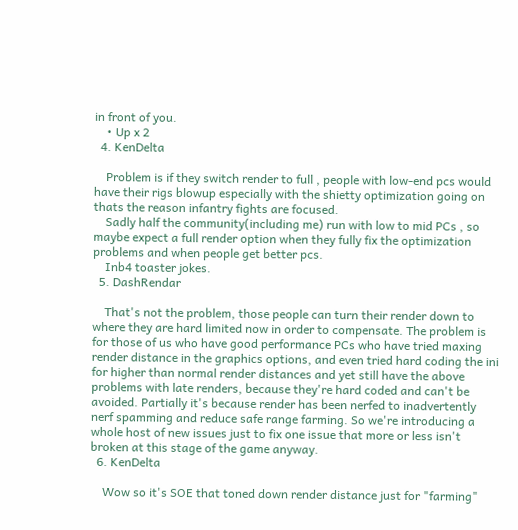in front of you.
    • Up x 2
  4. KenDelta

    Problem is if they switch render to full , people with low-end pcs would have their rigs blowup especially with the shietty optimization going on thats the reason infantry fights are focused.
    Sadly half the community(including me) run with low to mid PCs , so maybe expect a full render option when they fully fix the optimization problems and when people get better pcs.
    Inb4 toaster jokes.
  5. DashRendar

    That's not the problem, those people can turn their render down to where they are hard limited now in order to compensate. The problem is for those of us who have good performance PCs who have tried maxing render distance in the graphics options, and even tried hard coding the ini for higher than normal render distances and yet still have the above problems with late renders, because they're hard coded and can't be avoided. Partially it's because render has been nerfed to inadvertently nerf spamming and reduce safe range farming. So we're introducing a whole host of new issues just to fix one issue that more or less isn't broken at this stage of the game anyway.
  6. KenDelta

    Wow so it's SOE that toned down render distance just for "farming"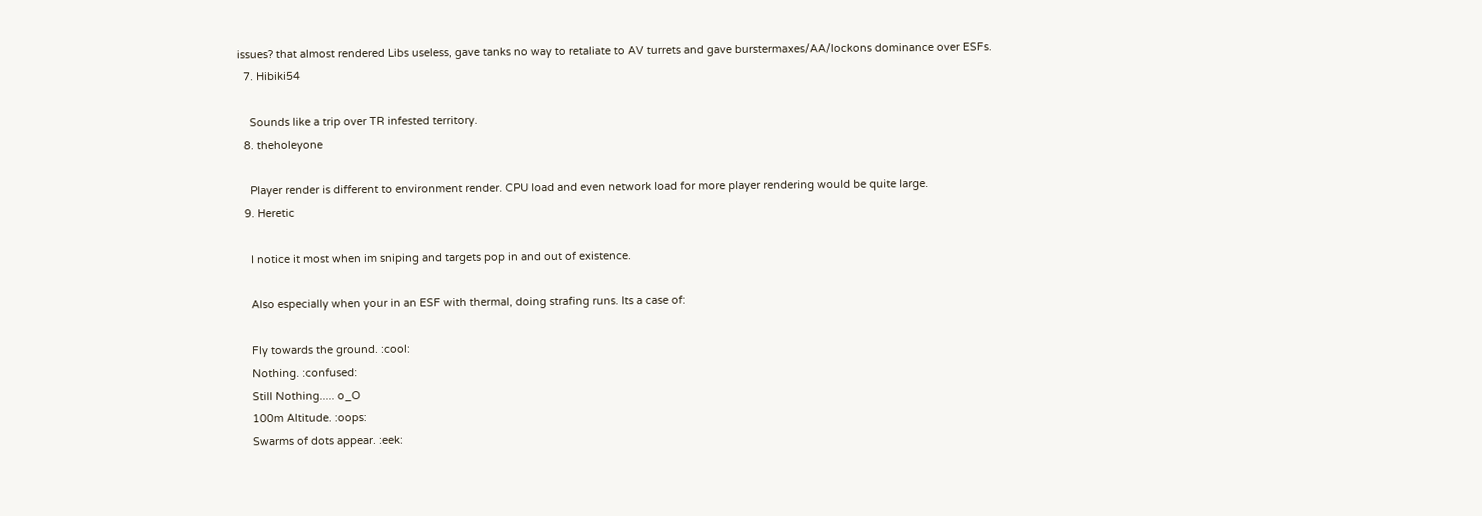issues? that almost rendered Libs useless, gave tanks no way to retaliate to AV turrets and gave burstermaxes/AA/lockons dominance over ESFs.
  7. Hibiki54

    Sounds like a trip over TR infested territory.
  8. theholeyone

    Player render is different to environment render. CPU load and even network load for more player rendering would be quite large.
  9. Heretic

    I notice it most when im sniping and targets pop in and out of existence.

    Also especially when your in an ESF with thermal, doing strafing runs. Its a case of:

    Fly towards the ground. :cool:
    Nothing. :confused:
    Still Nothing..... o_O
    100m Altitude. :oops:
    Swarms of dots appear. :eek: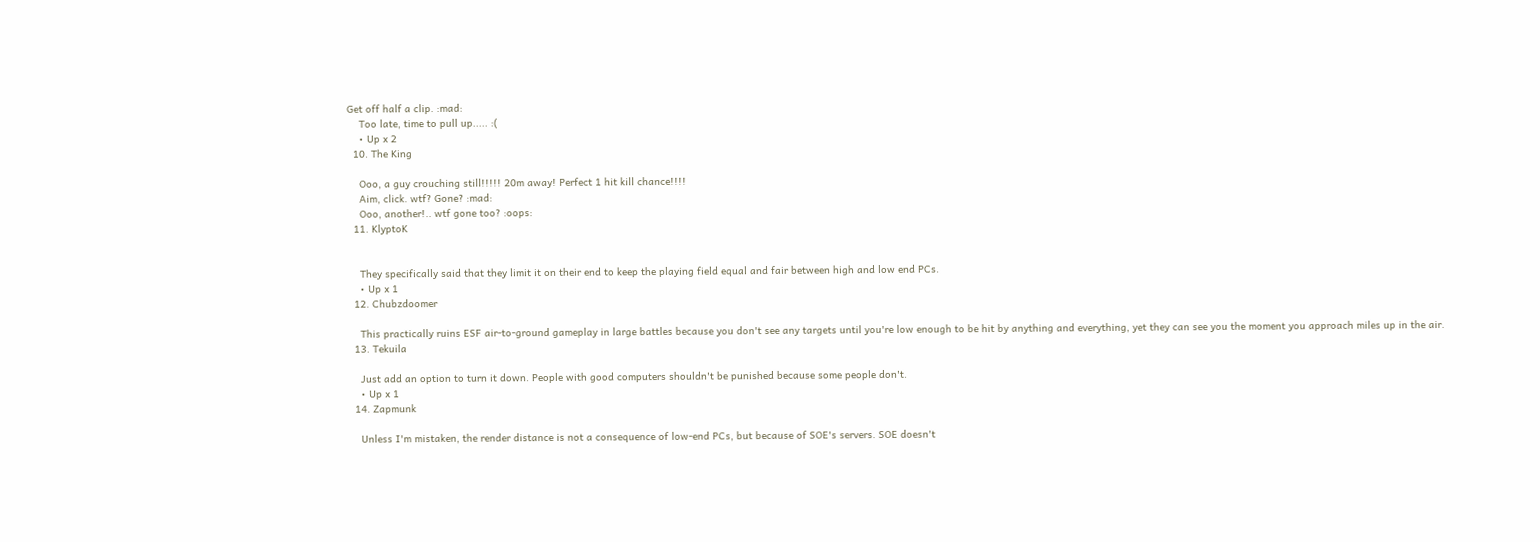Get off half a clip. :mad:
    Too late, time to pull up..... :(
    • Up x 2
  10. The King

    Ooo, a guy crouching still!!!!! 20m away! Perfect 1 hit kill chance!!!!
    Aim, click. wtf? Gone? :mad:
    Ooo, another!.. wtf gone too? :oops:
  11. KlyptoK


    They specifically said that they limit it on their end to keep the playing field equal and fair between high and low end PCs.
    • Up x 1
  12. Chubzdoomer

    This practically ruins ESF air-to-ground gameplay in large battles because you don't see any targets until you're low enough to be hit by anything and everything, yet they can see you the moment you approach miles up in the air.
  13. Tekuila

    Just add an option to turn it down. People with good computers shouldn't be punished because some people don't.
    • Up x 1
  14. Zapmunk

    Unless I'm mistaken, the render distance is not a consequence of low-end PCs, but because of SOE's servers. SOE doesn't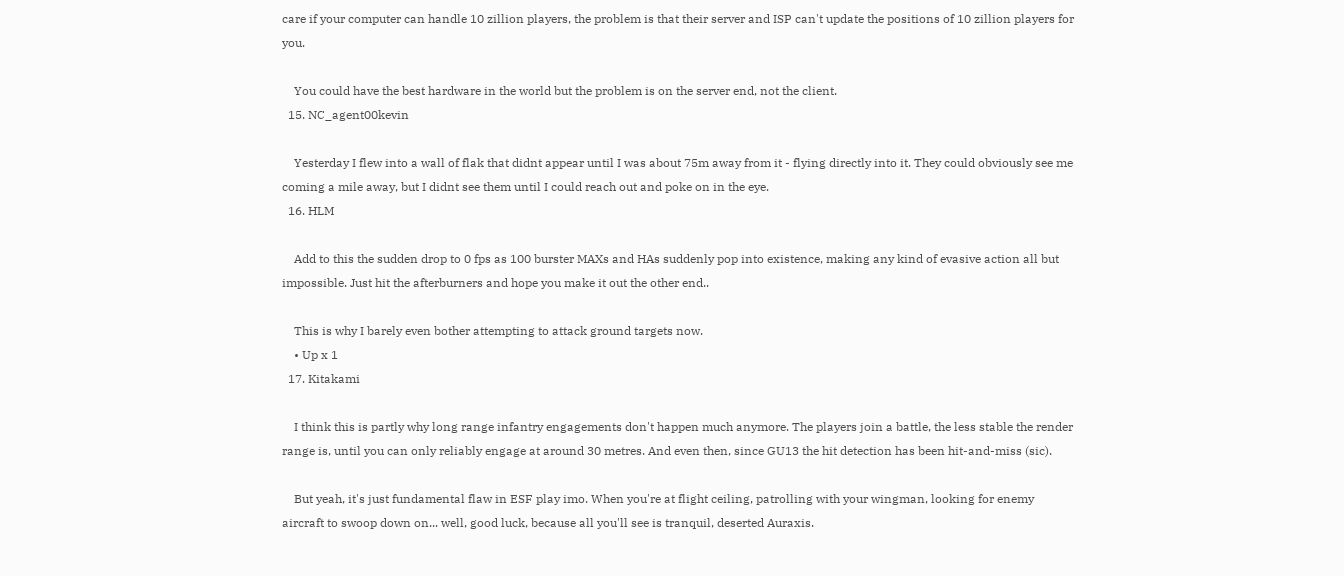care if your computer can handle 10 zillion players, the problem is that their server and ISP can't update the positions of 10 zillion players for you.

    You could have the best hardware in the world but the problem is on the server end, not the client.
  15. NC_agent00kevin

    Yesterday I flew into a wall of flak that didnt appear until I was about 75m away from it - flying directly into it. They could obviously see me coming a mile away, but I didnt see them until I could reach out and poke on in the eye.
  16. HLM

    Add to this the sudden drop to 0 fps as 100 burster MAXs and HAs suddenly pop into existence, making any kind of evasive action all but impossible. Just hit the afterburners and hope you make it out the other end..

    This is why I barely even bother attempting to attack ground targets now.
    • Up x 1
  17. Kitakami

    I think this is partly why long range infantry engagements don't happen much anymore. The players join a battle, the less stable the render range is, until you can only reliably engage at around 30 metres. And even then, since GU13 the hit detection has been hit-and-miss (sic).

    But yeah, it's just fundamental flaw in ESF play imo. When you're at flight ceiling, patrolling with your wingman, looking for enemy aircraft to swoop down on... well, good luck, because all you'll see is tranquil, deserted Auraxis.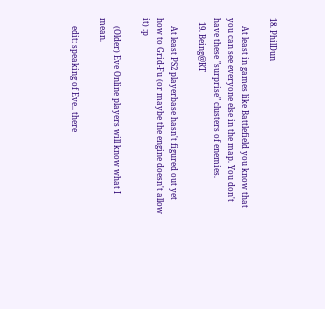18. PhilDun

    At least in games like Battlefield you know that you can see everyone else in the map. You don't have these "surprise" clusters of enemies.
  19. Being@RT

    At least PS2 playerbase hasn't figured out yet how to Grid-Fu (or maybe the engine doesn't allow it) :p

    (Older) Eve Online players will know what I mean.

    edit: speaking of Eve.. there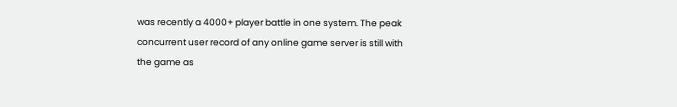was recently a 4000+ player battle in one system. The peak concurrent user record of any online game server is still with the game as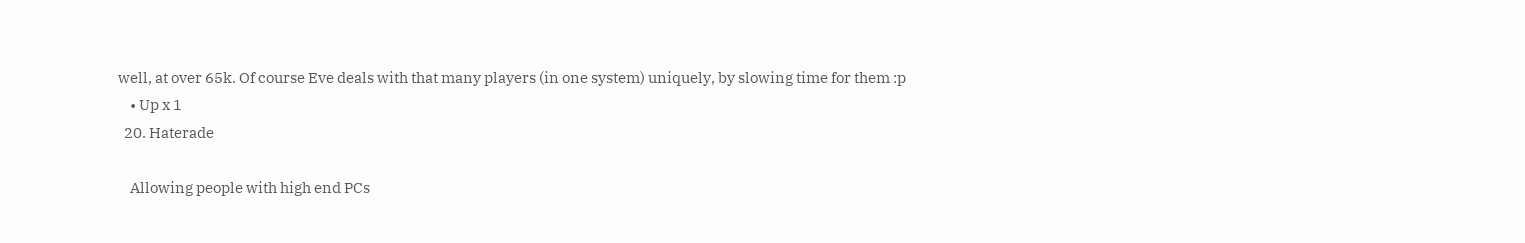well, at over 65k. Of course Eve deals with that many players (in one system) uniquely, by slowing time for them :p
    • Up x 1
  20. Haterade

    Allowing people with high end PCs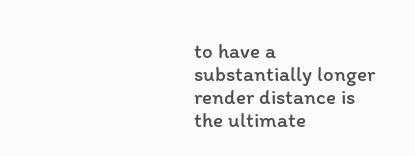to have a substantially longer render distance is the ultimate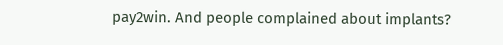pay2win. And people complained about implants?